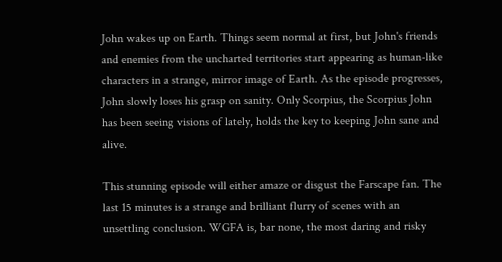John wakes up on Earth. Things seem normal at first, but John's friends and enemies from the uncharted territories start appearing as human-like characters in a strange, mirror image of Earth. As the episode progresses, John slowly loses his grasp on sanity. Only Scorpius, the Scorpius John has been seeing visions of lately, holds the key to keeping John sane and alive.

This stunning episode will either amaze or disgust the Farscape fan. The last 15 minutes is a strange and brilliant flurry of scenes with an unsettling conclusion. WGFA is, bar none, the most daring and risky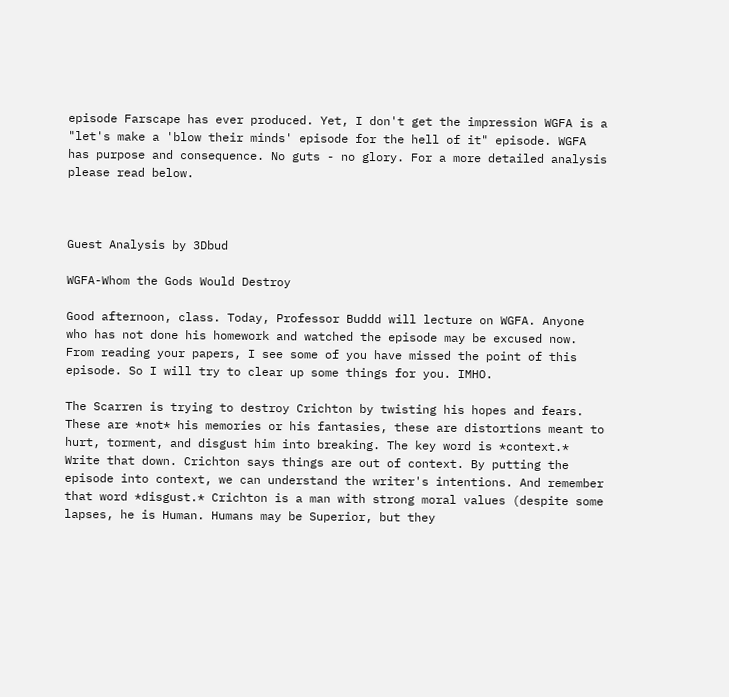episode Farscape has ever produced. Yet, I don't get the impression WGFA is a "let's make a 'blow their minds' episode for the hell of it" episode. WGFA has purpose and consequence. No guts - no glory. For a more detailed analysis please read below.



Guest Analysis by 3Dbud

WGFA-Whom the Gods Would Destroy

Good afternoon, class. Today, Professor Buddd will lecture on WGFA. Anyone who has not done his homework and watched the episode may be excused now. From reading your papers, I see some of you have missed the point of this episode. So I will try to clear up some things for you. IMHO.

The Scarren is trying to destroy Crichton by twisting his hopes and fears. These are *not* his memories or his fantasies, these are distortions meant to hurt, torment, and disgust him into breaking. The key word is *context.* Write that down. Crichton says things are out of context. By putting the episode into context, we can understand the writer's intentions. And remember that word *disgust.* Crichton is a man with strong moral values (despite some lapses, he is Human. Humans may be Superior, but they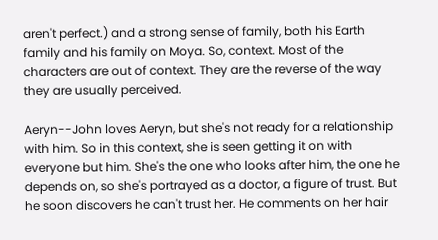aren't perfect.) and a strong sense of family, both his Earth family and his family on Moya. So, context. Most of the characters are out of context. They are the reverse of the way they are usually perceived.

Aeryn--John loves Aeryn, but she's not ready for a relationship with him. So in this context, she is seen getting it on with everyone but him. She's the one who looks after him, the one he depends on, so she's portrayed as a doctor, a figure of trust. But he soon discovers he can't trust her. He comments on her hair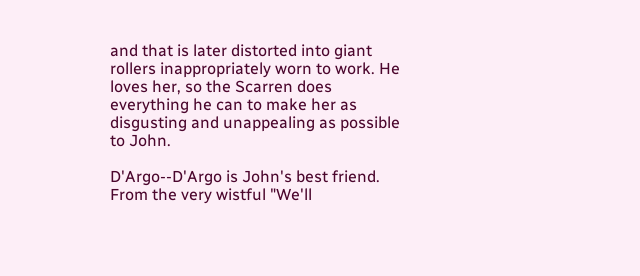and that is later distorted into giant rollers inappropriately worn to work. He loves her, so the Scarren does everything he can to make her as disgusting and unappealing as possible to John.

D'Argo--D'Argo is John's best friend. From the very wistful "We'll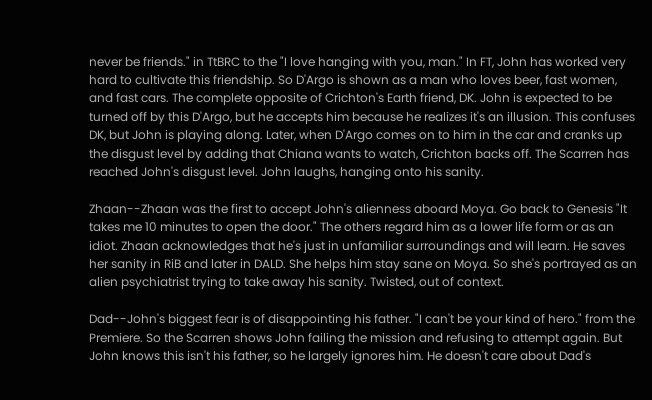never be friends." in TtBRC to the "I love hanging with you, man." In FT, John has worked very hard to cultivate this friendship. So D'Argo is shown as a man who loves beer, fast women, and fast cars. The complete opposite of Crichton's Earth friend, DK. John is expected to be turned off by this D'Argo, but he accepts him because he realizes it's an illusion. This confuses DK, but John is playing along. Later, when D'Argo comes on to him in the car and cranks up the disgust level by adding that Chiana wants to watch, Crichton backs off. The Scarren has reached John's disgust level. John laughs, hanging onto his sanity.

Zhaan--Zhaan was the first to accept John's alienness aboard Moya. Go back to Genesis "It takes me 10 minutes to open the door." The others regard him as a lower life form or as an idiot. Zhaan acknowledges that he's just in unfamiliar surroundings and will learn. He saves her sanity in RiB and later in DALD. She helps him stay sane on Moya. So she's portrayed as an alien psychiatrist trying to take away his sanity. Twisted, out of context.

Dad--John's biggest fear is of disappointing his father. "I can't be your kind of hero." from the Premiere. So the Scarren shows John failing the mission and refusing to attempt again. But John knows this isn't his father, so he largely ignores him. He doesn't care about Dad's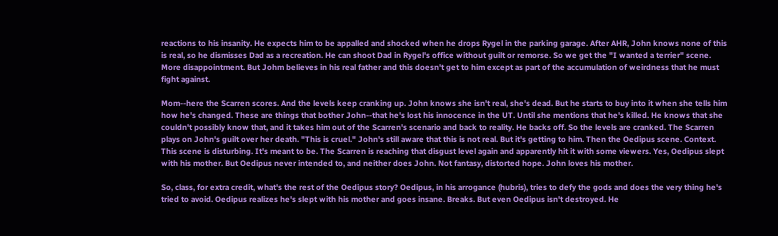reactions to his insanity. He expects him to be appalled and shocked when he drops Rygel in the parking garage. After AHR, John knows none of this is real, so he dismisses Dad as a recreation. He can shoot Dad in Rygel's office without guilt or remorse. So we get the "I wanted a terrier" scene. More disappointment. But Johm believes in his real father and this doesn't get to him except as part of the accumulation of weirdness that he must fight against.

Mom--here the Scarren scores. And the levels keep cranking up. John knows she isn't real, she's dead. But he starts to buy into it when she tells him how he's changed. These are things that bother John--that he's lost his innocence in the UT. Until she mentions that he's killed. He knows that she couldn't possibly know that, and it takes him out of the Scarren's scenario and back to reality. He backs off. So the levels are cranked. The Scarren plays on John's guilt over her death. "This is cruel." John's still aware that this is not real. But it's getting to him. Then the Oedipus scene. Context. This scene is disturbing. It's meant to be. The Scarren is reaching that disgust level again and apparently hit it with some viewers. Yes, Oedipus slept with his mother. But Oedipus never intended to, and neither does John. Not fantasy, distorted hope. John loves his mother.

So, class, for extra credit, what's the rest of the Oedipus story? Oedipus, in his arrogance (hubris), tries to defy the gods and does the very thing he's tried to avoid. Oedipus realizes he's slept with his mother and goes insane. Breaks. But even Oedipus isn't destroyed. He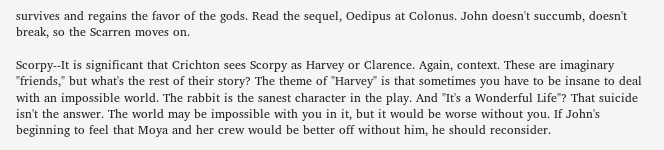survives and regains the favor of the gods. Read the sequel, Oedipus at Colonus. John doesn't succumb, doesn't break, so the Scarren moves on.

Scorpy--It is significant that Crichton sees Scorpy as Harvey or Clarence. Again, context. These are imaginary "friends," but what's the rest of their story? The theme of "Harvey" is that sometimes you have to be insane to deal with an impossible world. The rabbit is the sanest character in the play. And "It's a Wonderful Life"? That suicide isn't the answer. The world may be impossible with you in it, but it would be worse without you. If John's beginning to feel that Moya and her crew would be better off without him, he should reconsider.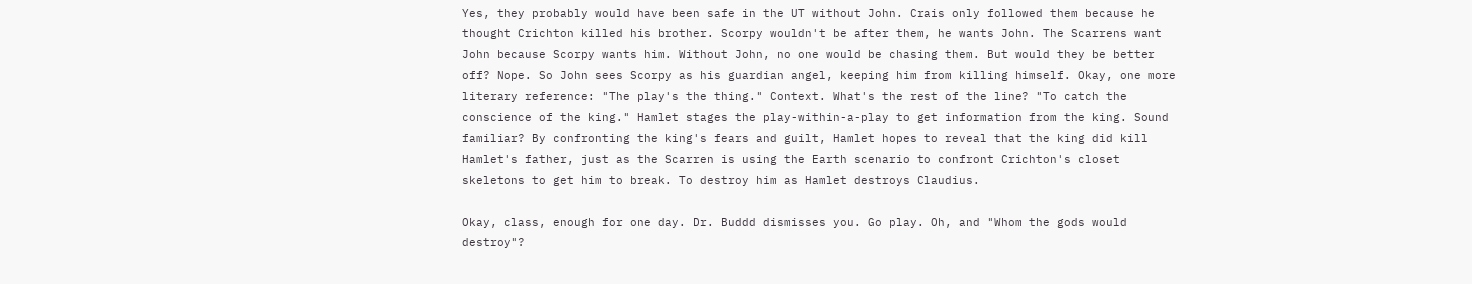Yes, they probably would have been safe in the UT without John. Crais only followed them because he thought Crichton killed his brother. Scorpy wouldn't be after them, he wants John. The Scarrens want John because Scorpy wants him. Without John, no one would be chasing them. But would they be better off? Nope. So John sees Scorpy as his guardian angel, keeping him from killing himself. Okay, one more literary reference: "The play's the thing." Context. What's the rest of the line? "To catch the conscience of the king." Hamlet stages the play-within-a-play to get information from the king. Sound familiar? By confronting the king's fears and guilt, Hamlet hopes to reveal that the king did kill Hamlet's father, just as the Scarren is using the Earth scenario to confront Crichton's closet skeletons to get him to break. To destroy him as Hamlet destroys Claudius.

Okay, class, enough for one day. Dr. Buddd dismisses you. Go play. Oh, and "Whom the gods would destroy"?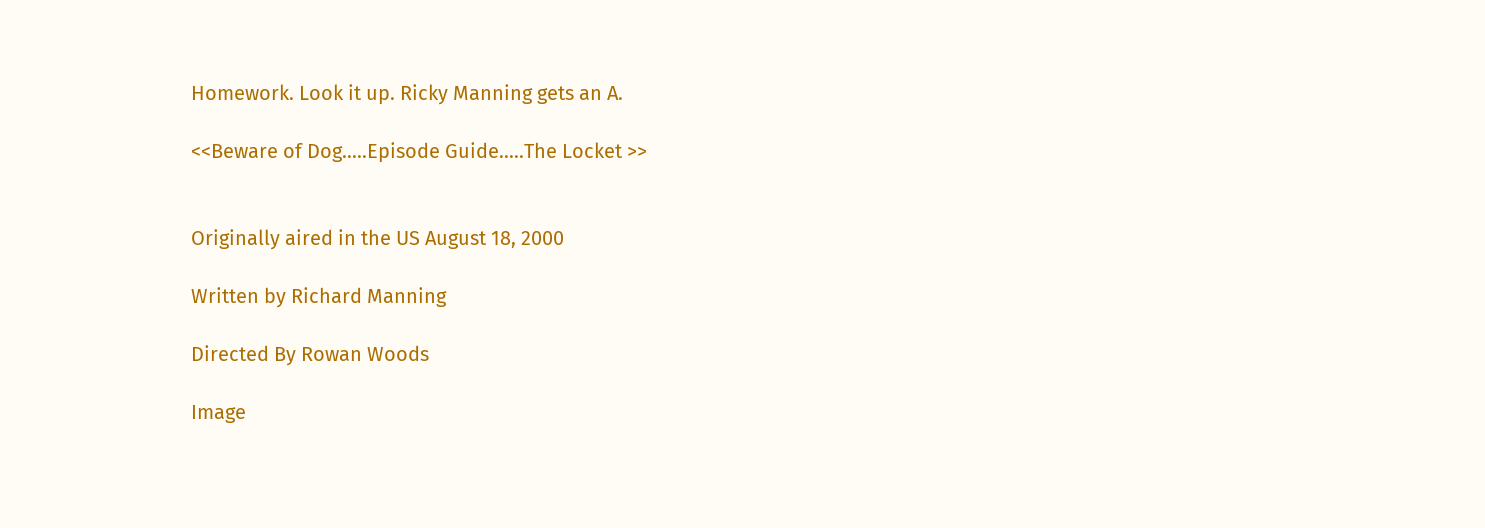Homework. Look it up. Ricky Manning gets an A.

<<Beware of Dog.....Episode Guide.....The Locket >>


Originally aired in the US August 18, 2000

Written by Richard Manning

Directed By Rowan Woods

Image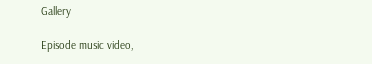Gallery

Episode music video,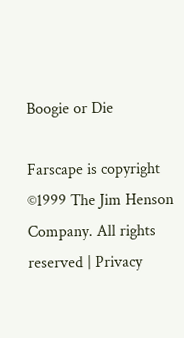Boogie or Die

Farscape is copyright ©1999 The Jim Henson Company. All rights reserved | Privacy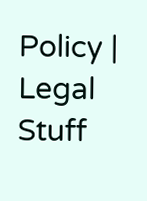Policy | Legal Stuff